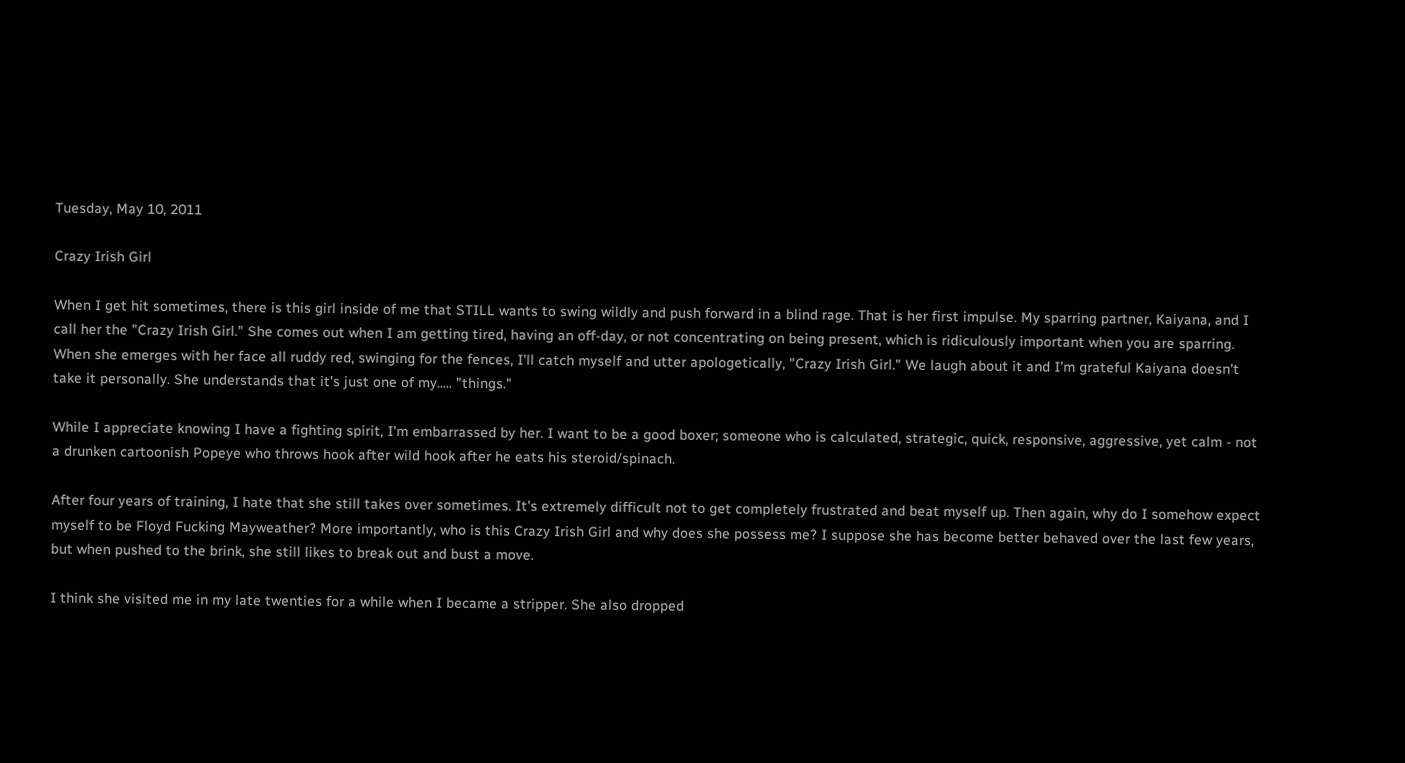Tuesday, May 10, 2011

Crazy Irish Girl

When I get hit sometimes, there is this girl inside of me that STILL wants to swing wildly and push forward in a blind rage. That is her first impulse. My sparring partner, Kaiyana, and I call her the "Crazy Irish Girl." She comes out when I am getting tired, having an off-day, or not concentrating on being present, which is ridiculously important when you are sparring. When she emerges with her face all ruddy red, swinging for the fences, I'll catch myself and utter apologetically, "Crazy Irish Girl." We laugh about it and I'm grateful Kaiyana doesn't take it personally. She understands that it's just one of my..... "things."

While I appreciate knowing I have a fighting spirit, I'm embarrassed by her. I want to be a good boxer; someone who is calculated, strategic, quick, responsive, aggressive, yet calm - not a drunken cartoonish Popeye who throws hook after wild hook after he eats his steroid/spinach.

After four years of training, I hate that she still takes over sometimes. It's extremely difficult not to get completely frustrated and beat myself up. Then again, why do I somehow expect myself to be Floyd Fucking Mayweather? More importantly, who is this Crazy Irish Girl and why does she possess me? I suppose she has become better behaved over the last few years, but when pushed to the brink, she still likes to break out and bust a move.

I think she visited me in my late twenties for a while when I became a stripper. She also dropped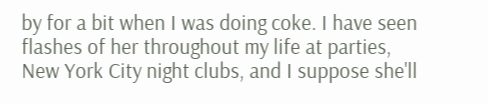by for a bit when I was doing coke. I have seen flashes of her throughout my life at parties, New York City night clubs, and I suppose she'll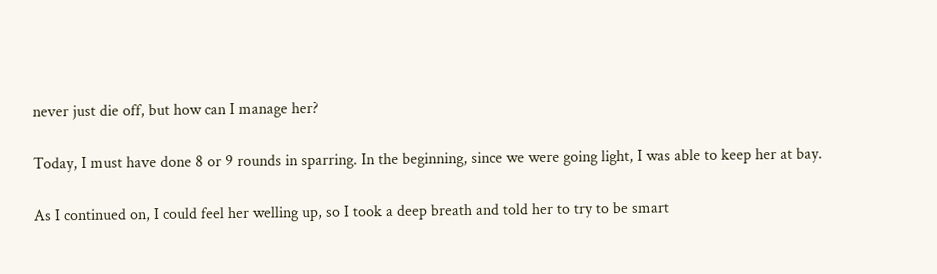never just die off, but how can I manage her?

Today, I must have done 8 or 9 rounds in sparring. In the beginning, since we were going light, I was able to keep her at bay.

As I continued on, I could feel her welling up, so I took a deep breath and told her to try to be smart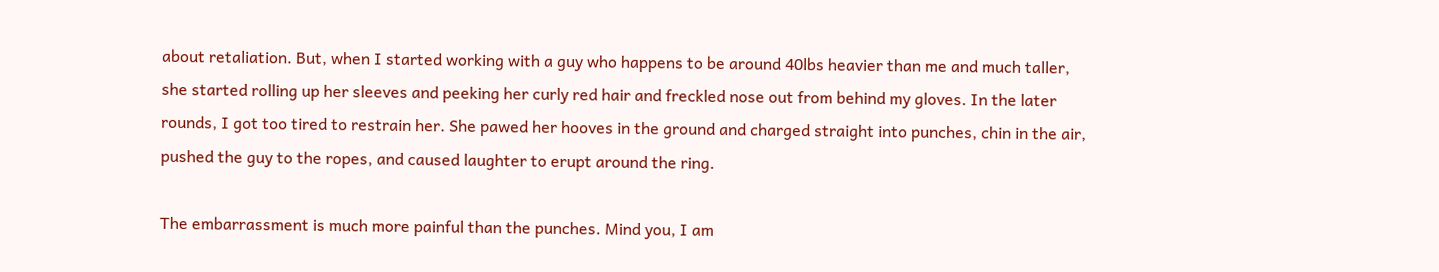about retaliation. But, when I started working with a guy who happens to be around 40lbs heavier than me and much taller, she started rolling up her sleeves and peeking her curly red hair and freckled nose out from behind my gloves. In the later rounds, I got too tired to restrain her. She pawed her hooves in the ground and charged straight into punches, chin in the air, pushed the guy to the ropes, and caused laughter to erupt around the ring.

The embarrassment is much more painful than the punches. Mind you, I am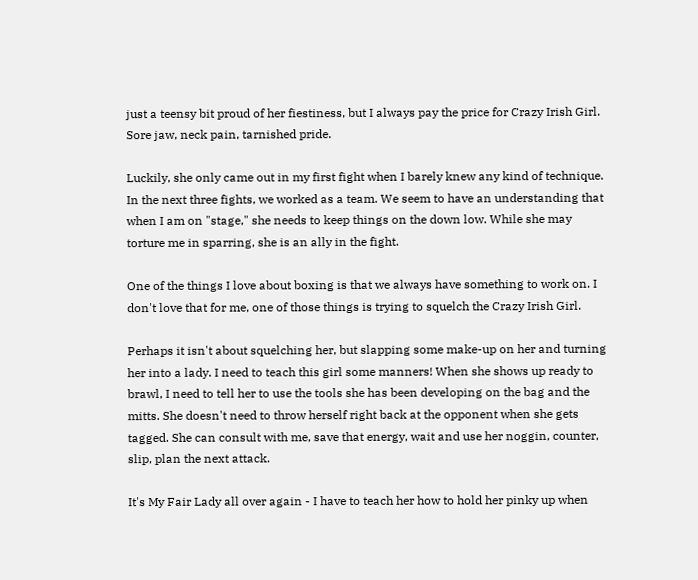just a teensy bit proud of her fiestiness, but I always pay the price for Crazy Irish Girl. Sore jaw, neck pain, tarnished pride.

Luckily, she only came out in my first fight when I barely knew any kind of technique. In the next three fights, we worked as a team. We seem to have an understanding that when I am on "stage," she needs to keep things on the down low. While she may torture me in sparring, she is an ally in the fight.

One of the things I love about boxing is that we always have something to work on. I don't love that for me, one of those things is trying to squelch the Crazy Irish Girl.

Perhaps it isn't about squelching her, but slapping some make-up on her and turning her into a lady. I need to teach this girl some manners! When she shows up ready to brawl, I need to tell her to use the tools she has been developing on the bag and the mitts. She doesn't need to throw herself right back at the opponent when she gets tagged. She can consult with me, save that energy, wait and use her noggin, counter, slip, plan the next attack.

It's My Fair Lady all over again - I have to teach her how to hold her pinky up when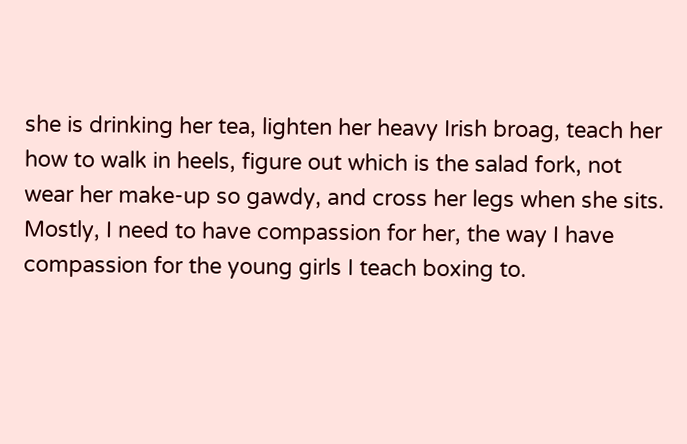she is drinking her tea, lighten her heavy Irish broag, teach her how to walk in heels, figure out which is the salad fork, not wear her make-up so gawdy, and cross her legs when she sits. Mostly, I need to have compassion for her, the way I have compassion for the young girls I teach boxing to.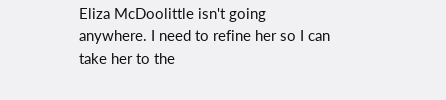Eliza McDoolittle isn't going anywhere. I need to refine her so I can take her to the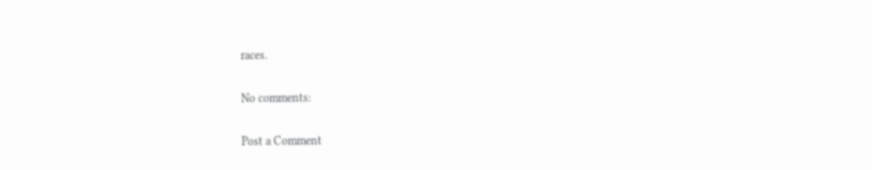races.

No comments:

Post a Comment